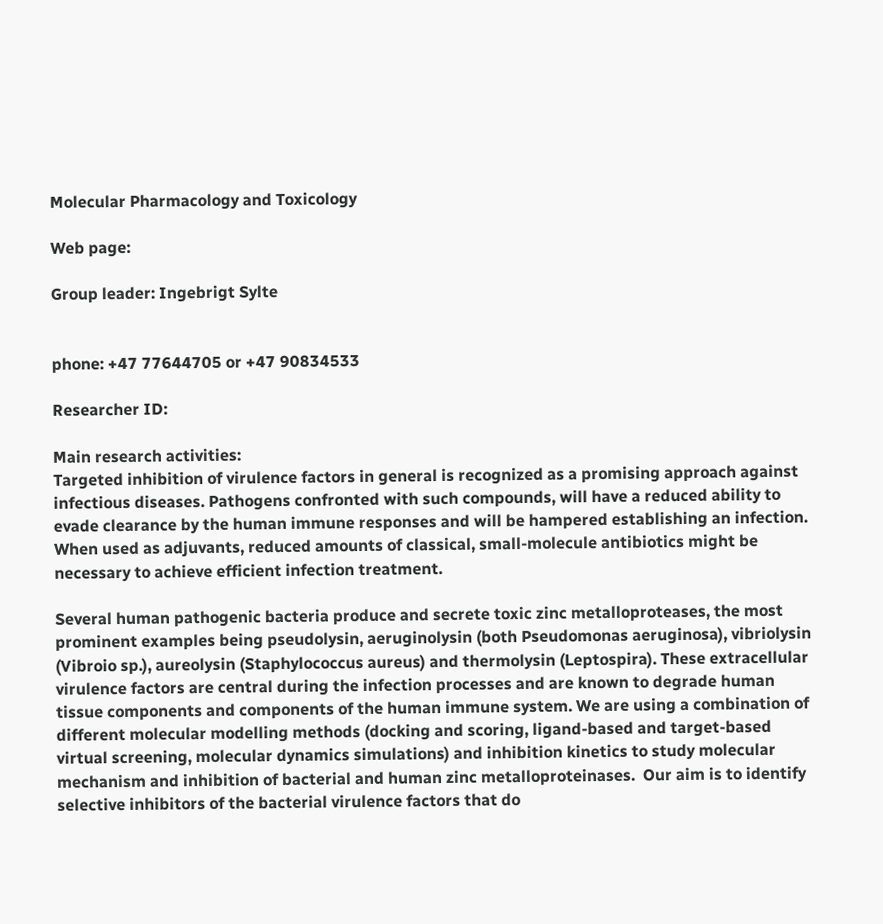Molecular Pharmacology and Toxicology

Web page:

Group leader: Ingebrigt Sylte


phone: +47 77644705 or +47 90834533

Researcher ID:

Main research activities:
Targeted inhibition of virulence factors in general is recognized as a promising approach against infectious diseases. Pathogens confronted with such compounds, will have a reduced ability to evade clearance by the human immune responses and will be hampered establishing an infection. When used as adjuvants, reduced amounts of classical, small-molecule antibiotics might be necessary to achieve efficient infection treatment.

Several human pathogenic bacteria produce and secrete toxic zinc metalloproteases, the most prominent examples being pseudolysin, aeruginolysin (both Pseudomonas aeruginosa), vibriolysin (Vibroio sp.), aureolysin (Staphylococcus aureus) and thermolysin (Leptospira). These extracellular virulence factors are central during the infection processes and are known to degrade human tissue components and components of the human immune system. We are using a combination of different molecular modelling methods (docking and scoring, ligand-based and target-based virtual screening, molecular dynamics simulations) and inhibition kinetics to study molecular mechanism and inhibition of bacterial and human zinc metalloproteinases.  Our aim is to identify selective inhibitors of the bacterial virulence factors that do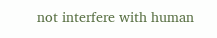not interfere with human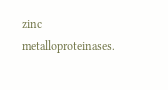zinc metalloproteinases.